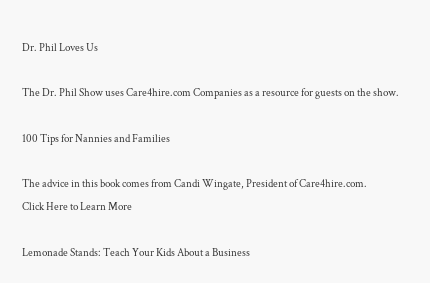Dr. Phil Loves Us

The Dr. Phil Show uses Care4hire.com Companies as a resource for guests on the show.

100 Tips for Nannies and Families

The advice in this book comes from Candi Wingate, President of Care4hire.com.
Click Here to Learn More

Lemonade Stands: Teach Your Kids About a Business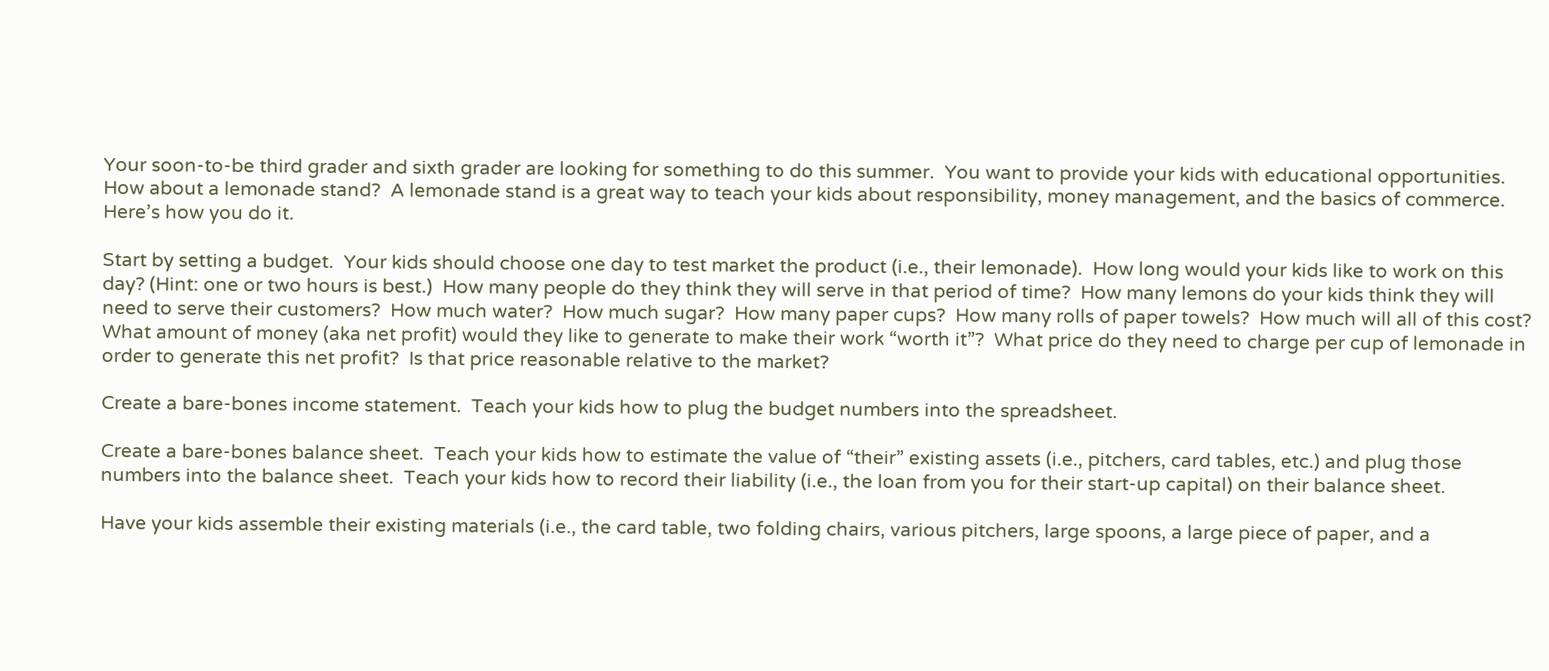Your soon-to-be third grader and sixth grader are looking for something to do this summer.  You want to provide your kids with educational opportunities.  How about a lemonade stand?  A lemonade stand is a great way to teach your kids about responsibility, money management, and the basics of commerce.  Here’s how you do it.

Start by setting a budget.  Your kids should choose one day to test market the product (i.e., their lemonade).  How long would your kids like to work on this day? (Hint: one or two hours is best.)  How many people do they think they will serve in that period of time?  How many lemons do your kids think they will need to serve their customers?  How much water?  How much sugar?  How many paper cups?  How many rolls of paper towels?  How much will all of this cost?  What amount of money (aka net profit) would they like to generate to make their work “worth it”?  What price do they need to charge per cup of lemonade in order to generate this net profit?  Is that price reasonable relative to the market?

Create a bare-bones income statement.  Teach your kids how to plug the budget numbers into the spreadsheet.

Create a bare-bones balance sheet.  Teach your kids how to estimate the value of “their” existing assets (i.e., pitchers, card tables, etc.) and plug those numbers into the balance sheet.  Teach your kids how to record their liability (i.e., the loan from you for their start-up capital) on their balance sheet.

Have your kids assemble their existing materials (i.e., the card table, two folding chairs, various pitchers, large spoons, a large piece of paper, and a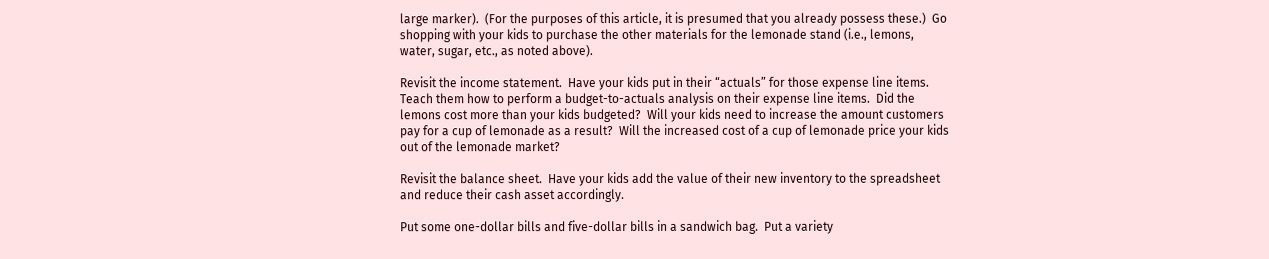large marker).  (For the purposes of this article, it is presumed that you already possess these.)  Go shopping with your kids to purchase the other materials for the lemonade stand (i.e., lemons, water, sugar, etc., as noted above).

Revisit the income statement.  Have your kids put in their “actuals” for those expense line items.  Teach them how to perform a budget-to-actuals analysis on their expense line items.  Did the lemons cost more than your kids budgeted?  Will your kids need to increase the amount customers pay for a cup of lemonade as a result?  Will the increased cost of a cup of lemonade price your kids out of the lemonade market?

Revisit the balance sheet.  Have your kids add the value of their new inventory to the spreadsheet and reduce their cash asset accordingly.

Put some one-dollar bills and five-dollar bills in a sandwich bag.  Put a variety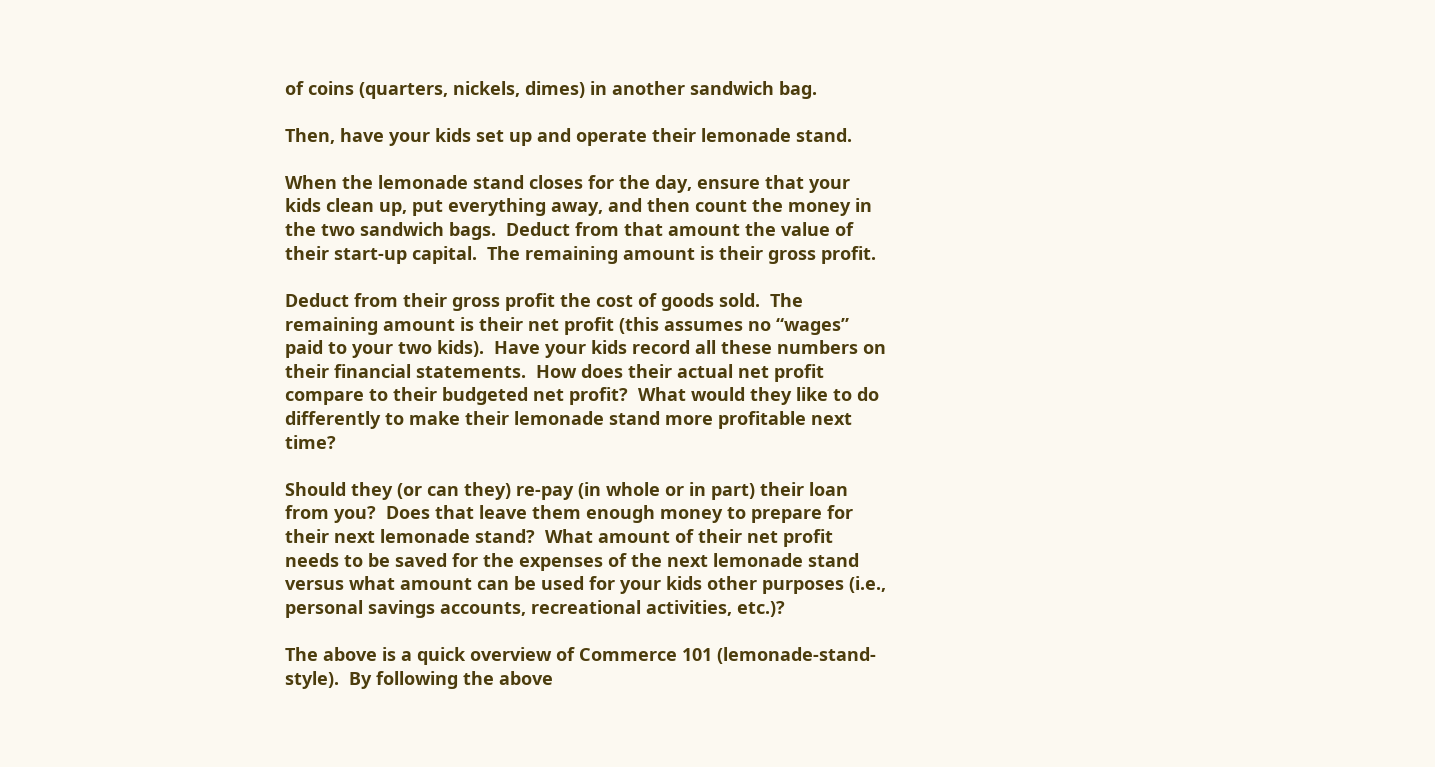of coins (quarters, nickels, dimes) in another sandwich bag.

Then, have your kids set up and operate their lemonade stand.

When the lemonade stand closes for the day, ensure that your kids clean up, put everything away, and then count the money in the two sandwich bags.  Deduct from that amount the value of their start-up capital.  The remaining amount is their gross profit.

Deduct from their gross profit the cost of goods sold.  The remaining amount is their net profit (this assumes no “wages” paid to your two kids).  Have your kids record all these numbers on their financial statements.  How does their actual net profit compare to their budgeted net profit?  What would they like to do differently to make their lemonade stand more profitable next time?

Should they (or can they) re-pay (in whole or in part) their loan from you?  Does that leave them enough money to prepare for their next lemonade stand?  What amount of their net profit needs to be saved for the expenses of the next lemonade stand versus what amount can be used for your kids other purposes (i.e., personal savings accounts, recreational activities, etc.)?

The above is a quick overview of Commerce 101 (lemonade-stand-style).  By following the above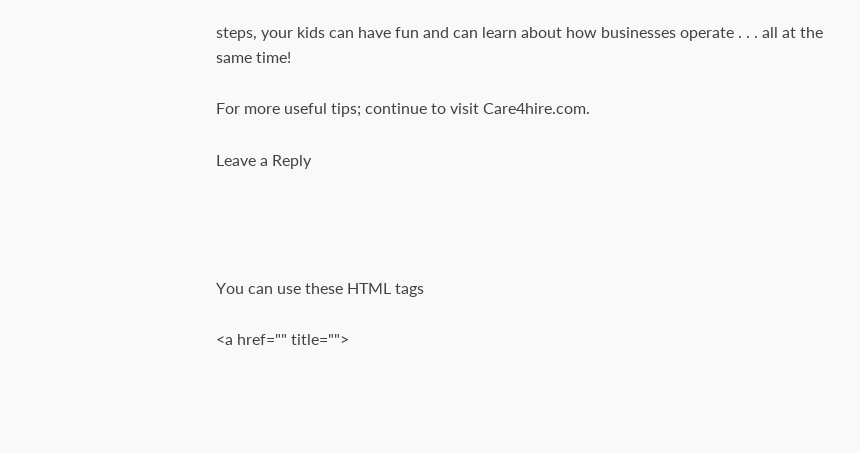steps, your kids can have fun and can learn about how businesses operate . . . all at the same time!

For more useful tips; continue to visit Care4hire.com.

Leave a Reply




You can use these HTML tags

<a href="" title="">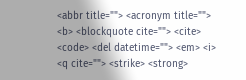<abbr title=""> <acronym title=""> <b> <blockquote cite=""> <cite> <code> <del datetime=""> <em> <i> <q cite=""> <strike> <strong>